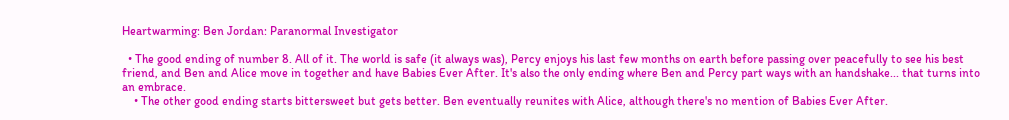Heartwarming: Ben Jordan: Paranormal Investigator

  • The good ending of number 8. All of it. The world is safe (it always was), Percy enjoys his last few months on earth before passing over peacefully to see his best friend, and Ben and Alice move in together and have Babies Ever After. It's also the only ending where Ben and Percy part ways with an handshake... that turns into an embrace.
    • The other good ending starts bittersweet but gets better. Ben eventually reunites with Alice, although there's no mention of Babies Ever After.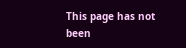This page has not been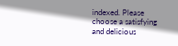indexed. Please choose a satisfying and delicious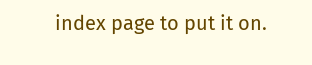index page to put it on.